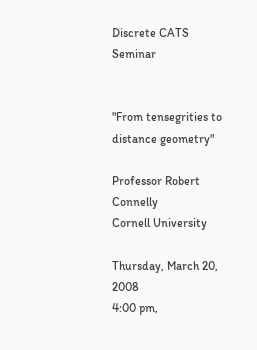Discrete CATS Seminar


"From tensegrities to distance geometry"

Professor Robert Connelly
Cornell University

Thursday, March 20, 2008
4:00 pm,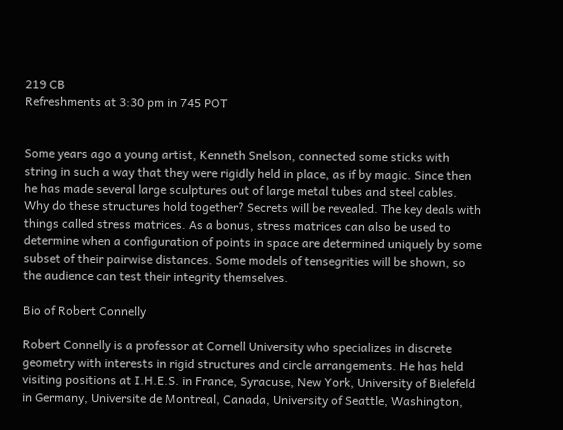219 CB
Refreshments at 3:30 pm in 745 POT


Some years ago a young artist, Kenneth Snelson, connected some sticks with string in such a way that they were rigidly held in place, as if by magic. Since then he has made several large sculptures out of large metal tubes and steel cables. Why do these structures hold together? Secrets will be revealed. The key deals with things called stress matrices. As a bonus, stress matrices can also be used to determine when a configuration of points in space are determined uniquely by some subset of their pairwise distances. Some models of tensegrities will be shown, so the audience can test their integrity themselves.

Bio of Robert Connelly

Robert Connelly is a professor at Cornell University who specializes in discrete geometry with interests in rigid structures and circle arrangements. He has held visiting positions at I.H.E.S. in France, Syracuse, New York, University of Bielefeld in Germany, Universite de Montreal, Canada, University of Seattle, Washington,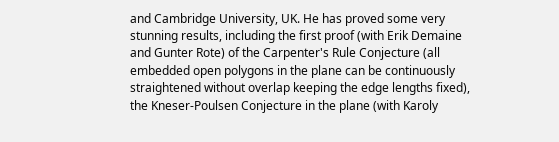and Cambridge University, UK. He has proved some very stunning results, including the first proof (with Erik Demaine and Gunter Rote) of the Carpenter's Rule Conjecture (all embedded open polygons in the plane can be continuously straightened without overlap keeping the edge lengths fixed), the Kneser-Poulsen Conjecture in the plane (with Karoly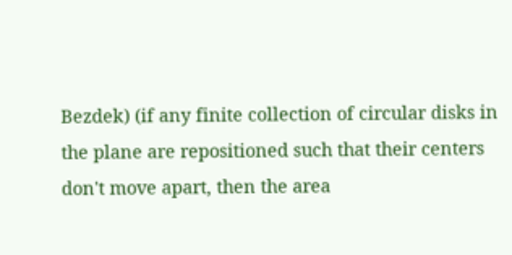Bezdek) (if any finite collection of circular disks in the plane are repositioned such that their centers don't move apart, then the area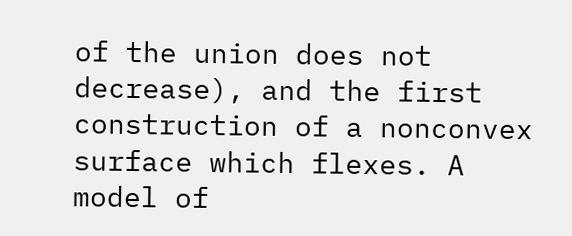of the union does not decrease), and the first construction of a nonconvex surface which flexes. A model of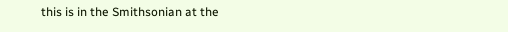this is in the Smithsonian at the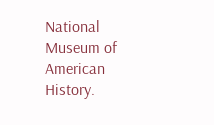National Museum of American History.